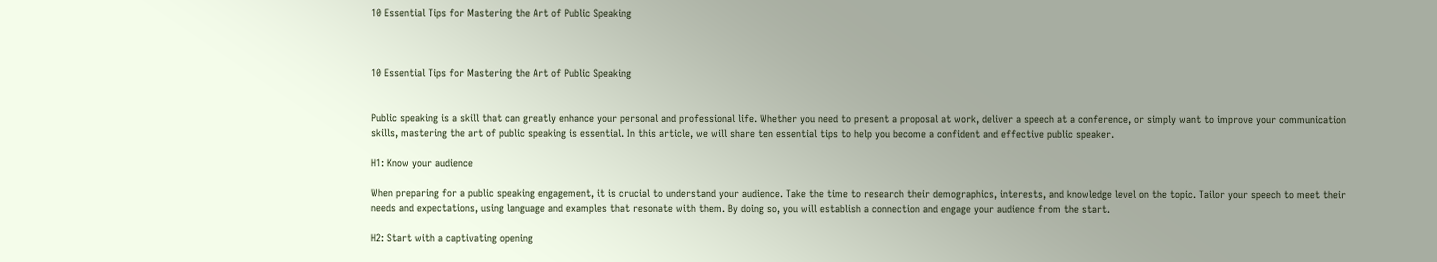10 Essential Tips for Mastering the Art of Public Speaking



10 Essential Tips for Mastering the Art of Public Speaking


Public speaking is a skill that can greatly enhance your personal and professional life. Whether you need to present a proposal at work, deliver a speech at a conference, or simply want to improve your communication skills, mastering the art of public speaking is essential. In this article, we will share ten essential tips to help you become a confident and effective public speaker.

H1: Know your audience

When preparing for a public speaking engagement, it is crucial to understand your audience. Take the time to research their demographics, interests, and knowledge level on the topic. Tailor your speech to meet their needs and expectations, using language and examples that resonate with them. By doing so, you will establish a connection and engage your audience from the start.

H2: Start with a captivating opening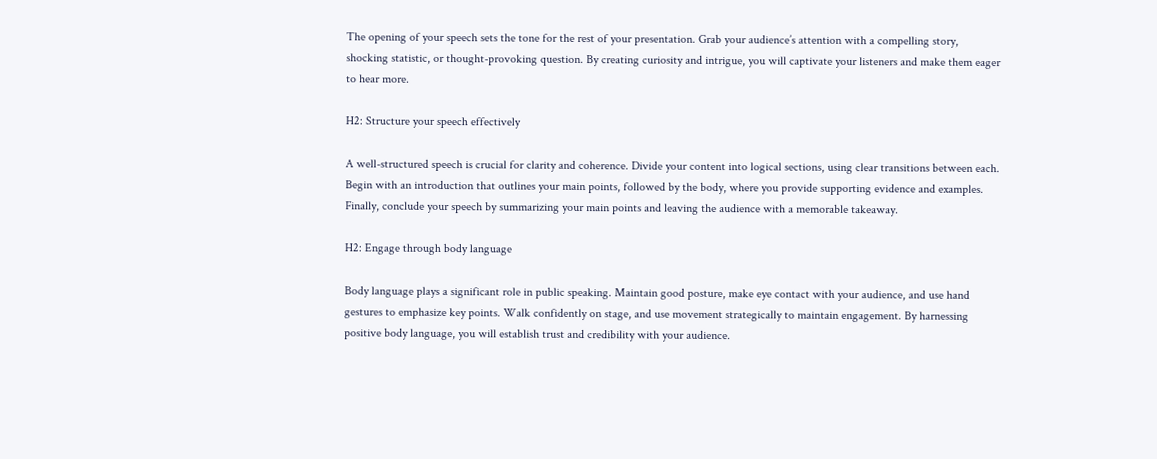The opening of your speech sets the tone for the rest of your presentation. Grab your audience’s attention with a compelling story, shocking statistic, or thought-provoking question. By creating curiosity and intrigue, you will captivate your listeners and make them eager to hear more.

H2: Structure your speech effectively

A well-structured speech is crucial for clarity and coherence. Divide your content into logical sections, using clear transitions between each. Begin with an introduction that outlines your main points, followed by the body, where you provide supporting evidence and examples. Finally, conclude your speech by summarizing your main points and leaving the audience with a memorable takeaway.

H2: Engage through body language

Body language plays a significant role in public speaking. Maintain good posture, make eye contact with your audience, and use hand gestures to emphasize key points. Walk confidently on stage, and use movement strategically to maintain engagement. By harnessing positive body language, you will establish trust and credibility with your audience.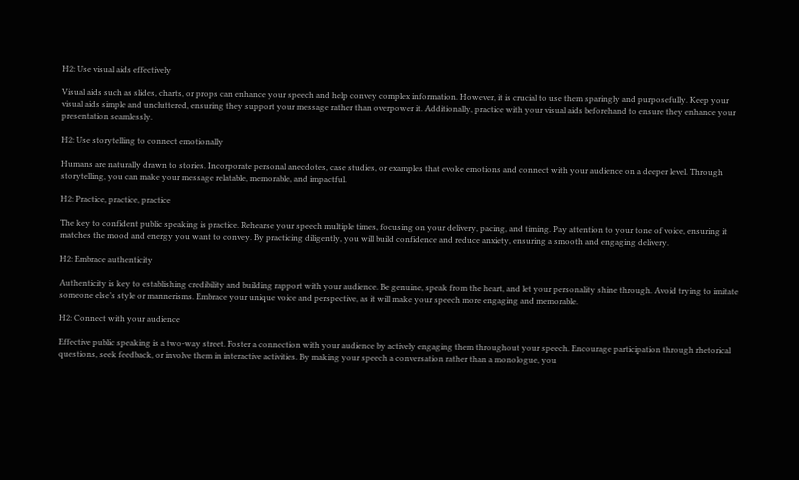H2: Use visual aids effectively

Visual aids such as slides, charts, or props can enhance your speech and help convey complex information. However, it is crucial to use them sparingly and purposefully. Keep your visual aids simple and uncluttered, ensuring they support your message rather than overpower it. Additionally, practice with your visual aids beforehand to ensure they enhance your presentation seamlessly.

H2: Use storytelling to connect emotionally

Humans are naturally drawn to stories. Incorporate personal anecdotes, case studies, or examples that evoke emotions and connect with your audience on a deeper level. Through storytelling, you can make your message relatable, memorable, and impactful.

H2: Practice, practice, practice

The key to confident public speaking is practice. Rehearse your speech multiple times, focusing on your delivery, pacing, and timing. Pay attention to your tone of voice, ensuring it matches the mood and energy you want to convey. By practicing diligently, you will build confidence and reduce anxiety, ensuring a smooth and engaging delivery.

H2: Embrace authenticity

Authenticity is key to establishing credibility and building rapport with your audience. Be genuine, speak from the heart, and let your personality shine through. Avoid trying to imitate someone else’s style or mannerisms. Embrace your unique voice and perspective, as it will make your speech more engaging and memorable.

H2: Connect with your audience

Effective public speaking is a two-way street. Foster a connection with your audience by actively engaging them throughout your speech. Encourage participation through rhetorical questions, seek feedback, or involve them in interactive activities. By making your speech a conversation rather than a monologue, you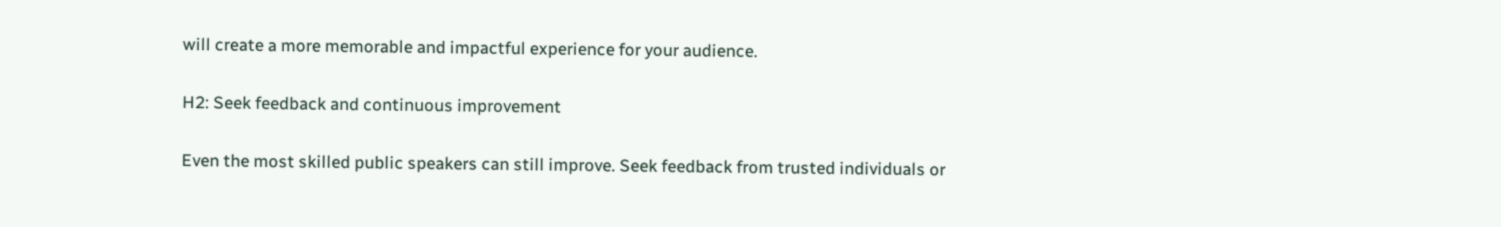will create a more memorable and impactful experience for your audience.

H2: Seek feedback and continuous improvement

Even the most skilled public speakers can still improve. Seek feedback from trusted individuals or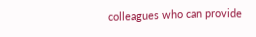colleagues who can provide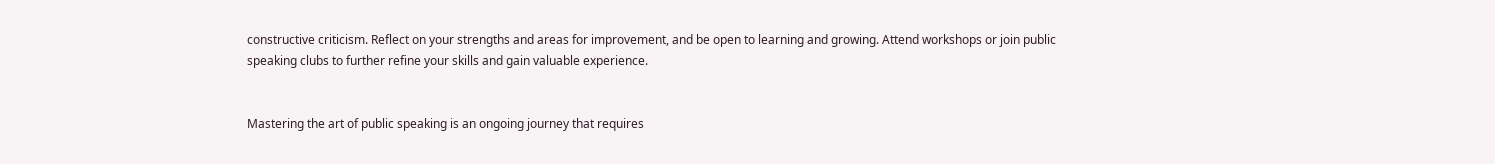constructive criticism. Reflect on your strengths and areas for improvement, and be open to learning and growing. Attend workshops or join public speaking clubs to further refine your skills and gain valuable experience.


Mastering the art of public speaking is an ongoing journey that requires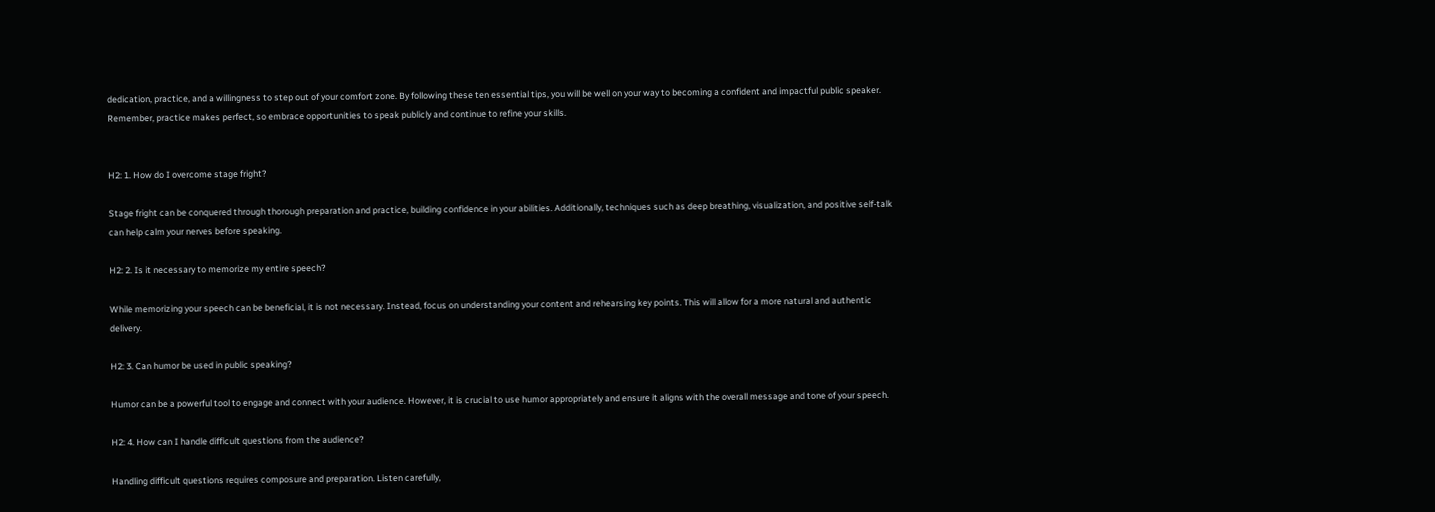dedication, practice, and a willingness to step out of your comfort zone. By following these ten essential tips, you will be well on your way to becoming a confident and impactful public speaker. Remember, practice makes perfect, so embrace opportunities to speak publicly and continue to refine your skills.


H2: 1. How do I overcome stage fright?

Stage fright can be conquered through thorough preparation and practice, building confidence in your abilities. Additionally, techniques such as deep breathing, visualization, and positive self-talk can help calm your nerves before speaking.

H2: 2. Is it necessary to memorize my entire speech?

While memorizing your speech can be beneficial, it is not necessary. Instead, focus on understanding your content and rehearsing key points. This will allow for a more natural and authentic delivery.

H2: 3. Can humor be used in public speaking?

Humor can be a powerful tool to engage and connect with your audience. However, it is crucial to use humor appropriately and ensure it aligns with the overall message and tone of your speech.

H2: 4. How can I handle difficult questions from the audience?

Handling difficult questions requires composure and preparation. Listen carefully,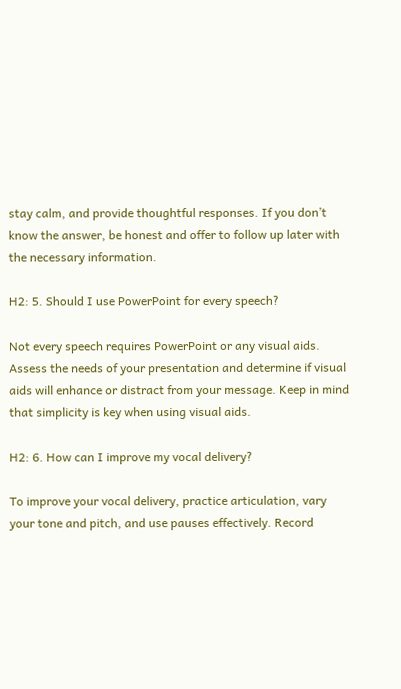stay calm, and provide thoughtful responses. If you don’t know the answer, be honest and offer to follow up later with the necessary information.

H2: 5. Should I use PowerPoint for every speech?

Not every speech requires PowerPoint or any visual aids. Assess the needs of your presentation and determine if visual aids will enhance or distract from your message. Keep in mind that simplicity is key when using visual aids.

H2: 6. How can I improve my vocal delivery?

To improve your vocal delivery, practice articulation, vary your tone and pitch, and use pauses effectively. Record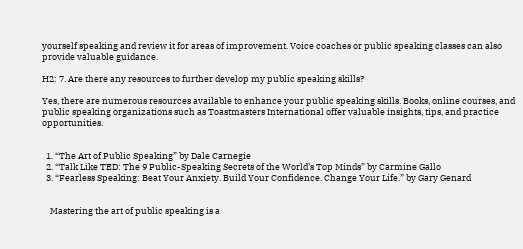yourself speaking and review it for areas of improvement. Voice coaches or public speaking classes can also provide valuable guidance.

H2: 7. Are there any resources to further develop my public speaking skills?

Yes, there are numerous resources available to enhance your public speaking skills. Books, online courses, and public speaking organizations such as Toastmasters International offer valuable insights, tips, and practice opportunities.


  1. “The Art of Public Speaking” by Dale Carnegie
  2. “Talk Like TED: The 9 Public-Speaking Secrets of the World’s Top Minds” by Carmine Gallo
  3. “Fearless Speaking: Beat Your Anxiety. Build Your Confidence. Change Your Life.” by Gary Genard


    Mastering the art of public speaking is a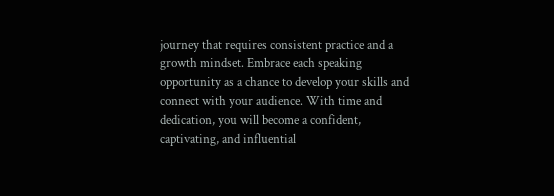journey that requires consistent practice and a growth mindset. Embrace each speaking opportunity as a chance to develop your skills and connect with your audience. With time and dedication, you will become a confident, captivating, and influential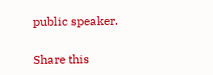public speaker.

Share this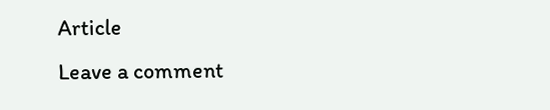Article
Leave a comment